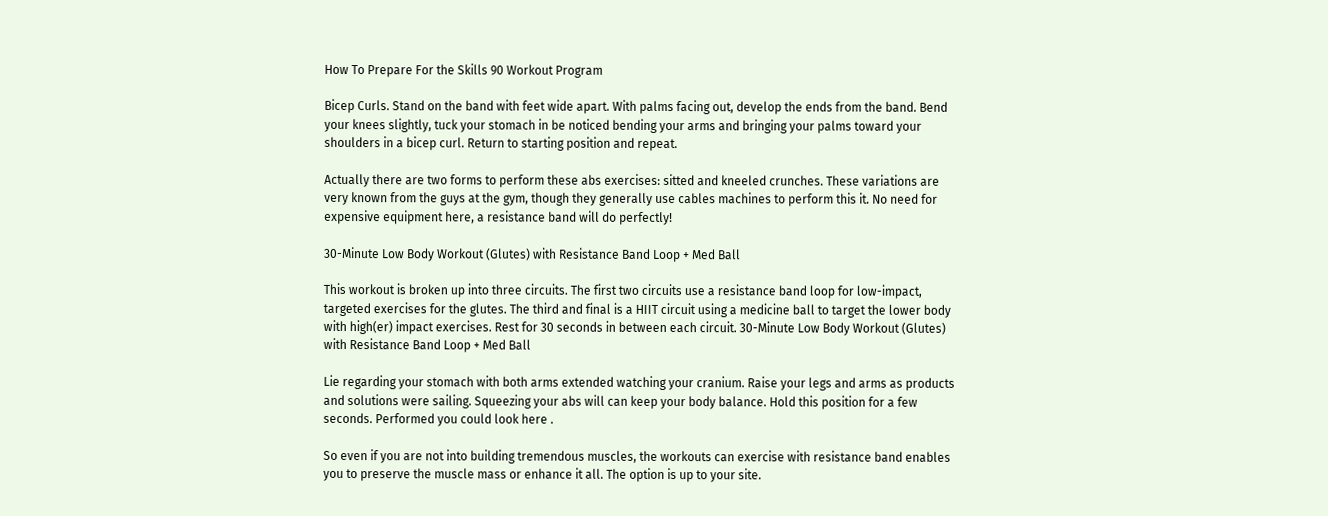How To Prepare For the Skills 90 Workout Program

Bicep Curls. Stand on the band with feet wide apart. With palms facing out, develop the ends from the band. Bend your knees slightly, tuck your stomach in be noticed bending your arms and bringing your palms toward your shoulders in a bicep curl. Return to starting position and repeat.

Actually there are two forms to perform these abs exercises: sitted and kneeled crunches. These variations are very known from the guys at the gym, though they generally use cables machines to perform this it. No need for expensive equipment here, a resistance band will do perfectly!

30-Minute Low Body Workout (Glutes) with Resistance Band Loop + Med Ball

This workout is broken up into three circuits. The first two circuits use a resistance band loop for low-impact, targeted exercises for the glutes. The third and final is a HIIT circuit using a medicine ball to target the lower body with high(er) impact exercises. Rest for 30 seconds in between each circuit. 30-Minute Low Body Workout (Glutes) with Resistance Band Loop + Med Ball

Lie regarding your stomach with both arms extended watching your cranium. Raise your legs and arms as products and solutions were sailing. Squeezing your abs will can keep your body balance. Hold this position for a few seconds. Performed you could look here .

So even if you are not into building tremendous muscles, the workouts can exercise with resistance band enables you to preserve the muscle mass or enhance it all. The option is up to your site.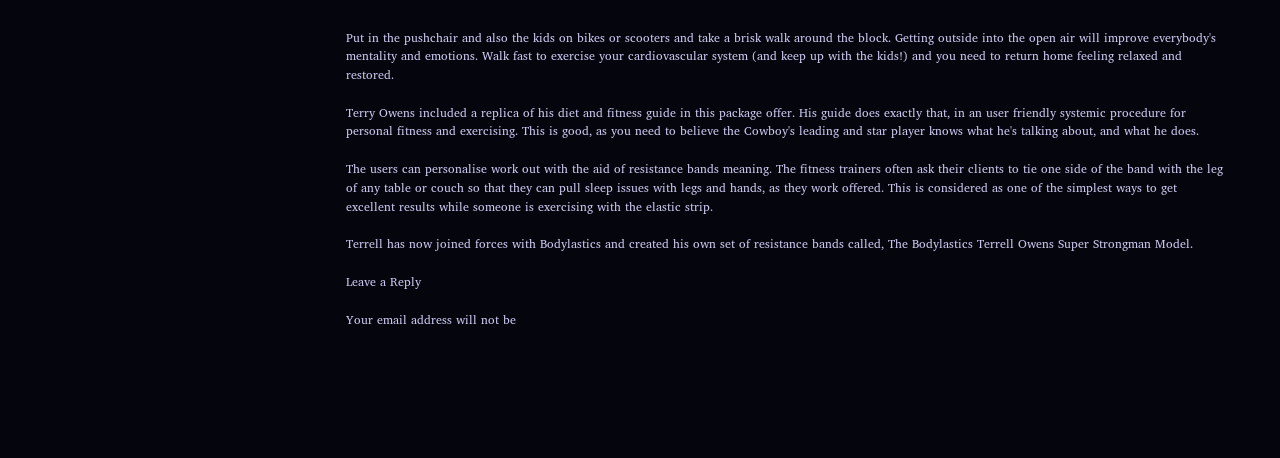Put in the pushchair and also the kids on bikes or scooters and take a brisk walk around the block. Getting outside into the open air will improve everybody's mentality and emotions. Walk fast to exercise your cardiovascular system (and keep up with the kids!) and you need to return home feeling relaxed and restored.

Terry Owens included a replica of his diet and fitness guide in this package offer. His guide does exactly that, in an user friendly systemic procedure for personal fitness and exercising. This is good, as you need to believe the Cowboy's leading and star player knows what he's talking about, and what he does.

The users can personalise work out with the aid of resistance bands meaning. The fitness trainers often ask their clients to tie one side of the band with the leg of any table or couch so that they can pull sleep issues with legs and hands, as they work offered. This is considered as one of the simplest ways to get excellent results while someone is exercising with the elastic strip.

Terrell has now joined forces with Bodylastics and created his own set of resistance bands called, The Bodylastics Terrell Owens Super Strongman Model.

Leave a Reply

Your email address will not be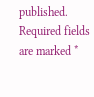published. Required fields are marked *